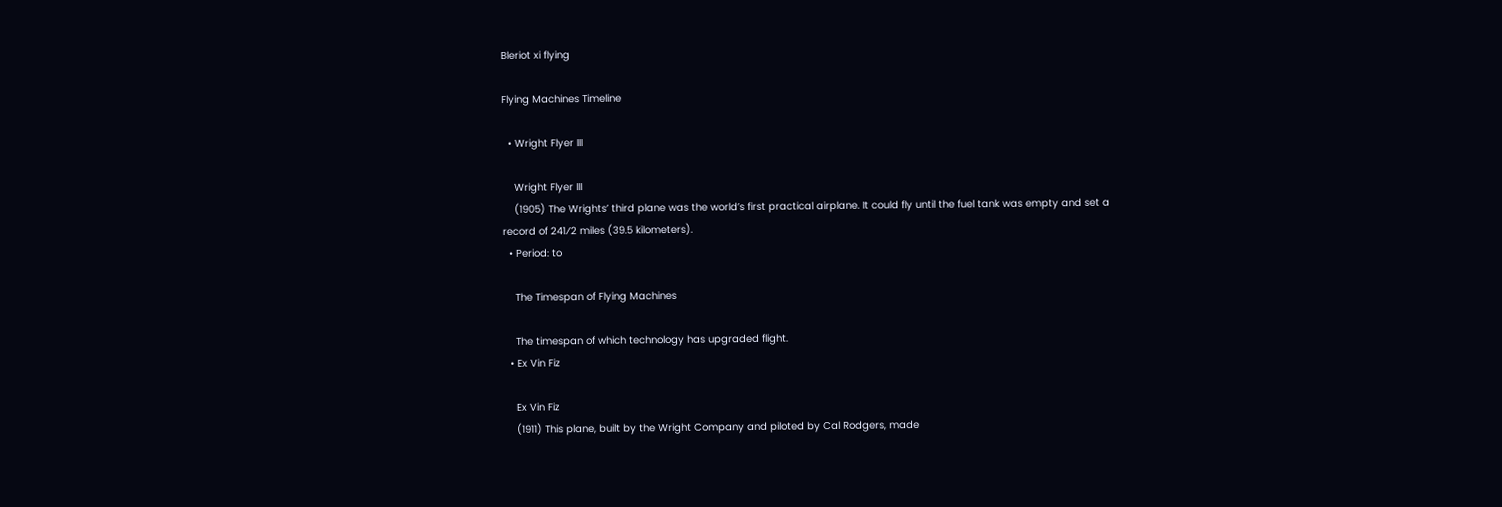Bleriot xi flying

Flying Machines Timeline

  • Wright Flyer III

    Wright Flyer III
    (1905) The Wrights’ third plane was the world’s first practical airplane. It could fly until the fuel tank was empty and set a record of 241⁄2 miles (39.5 kilometers).
  • Period: to

    The Timespan of Flying Machines

    The timespan of which technology has upgraded flight.
  • Ex Vin Fiz

    Ex Vin Fiz
    (1911) This plane, built by the Wright Company and piloted by Cal Rodgers, made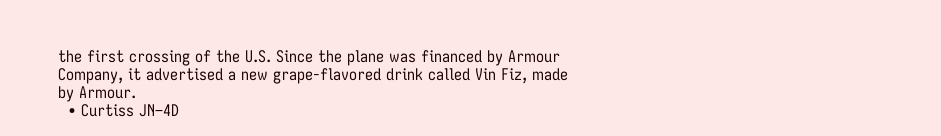the first crossing of the U.S. Since the plane was financed by Armour Company, it advertised a new grape-flavored drink called Vin Fiz, made by Armour.
  • Curtiss JN–4D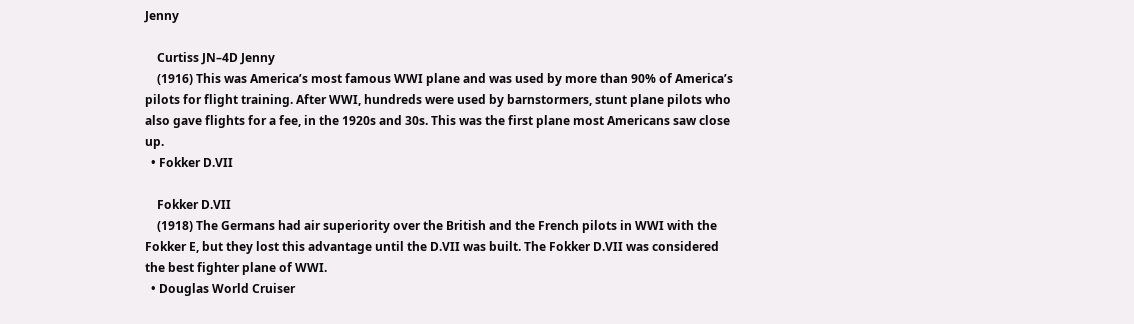Jenny

    Curtiss JN–4D Jenny
    (1916) This was America’s most famous WWI plane and was used by more than 90% of America’s pilots for flight training. After WWI, hundreds were used by barnstormers, stunt plane pilots who also gave flights for a fee, in the 1920s and 30s. This was the first plane most Americans saw close up.
  • Fokker D.VII

    Fokker D.VII
    (1918) The Germans had air superiority over the British and the French pilots in WWI with the Fokker E, but they lost this advantage until the D.VII was built. The Fokker D.VII was considered the best fighter plane of WWI.
  • Douglas World Cruiser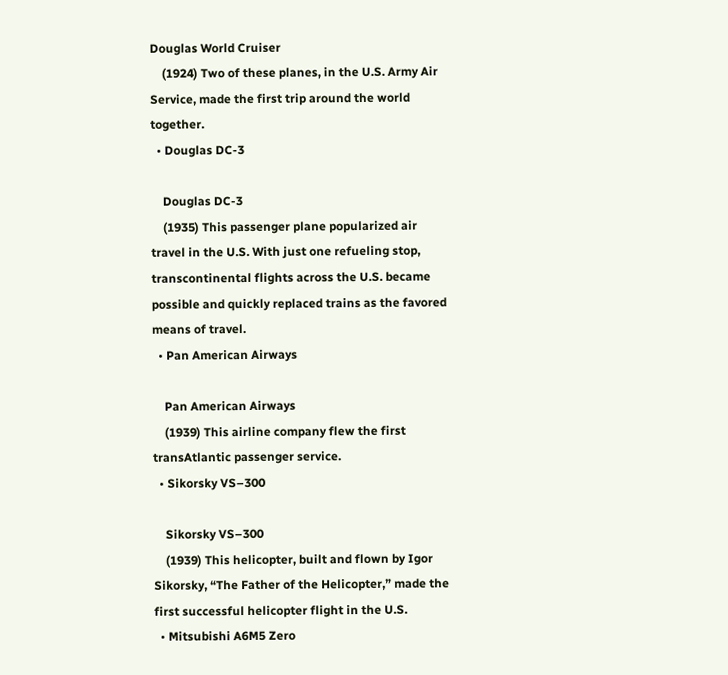Douglas World Cruiser
    (1924) Two of these planes, in the U.S. Army Air Service, made the first trip around the world together.
  • Douglas DC-3

    Douglas DC-3
    (1935) This passenger plane popularized air travel in the U.S. With just one refueling stop, transcontinental flights across the U.S. became possible and quickly replaced trains as the favored means of travel.
  • Pan American Airways

    Pan American Airways
    (1939) This airline company flew the first transAtlantic passenger service.
  • Sikorsky VS–300

    Sikorsky VS–300
    (1939) This helicopter, built and flown by Igor Sikorsky, “The Father of the Helicopter,” made the first successful helicopter flight in the U.S.
  • Mitsubishi A6M5 Zero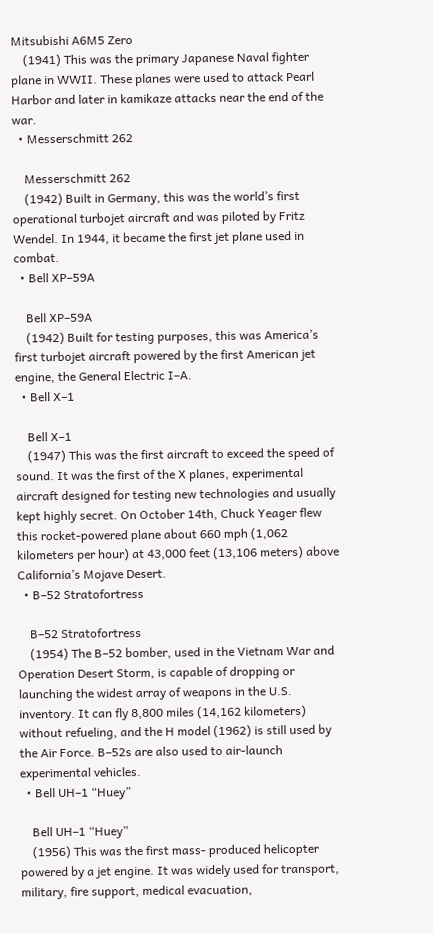Mitsubishi A6M5 Zero
    (1941) This was the primary Japanese Naval fighter plane in WWII. These planes were used to attack Pearl Harbor and later in kamikaze attacks near the end of the war.
  • Messerschmitt 262

    Messerschmitt 262
    (1942) Built in Germany, this was the world’s first operational turbojet aircraft and was piloted by Fritz Wendel. In 1944, it became the first jet plane used in combat.
  • Bell XP–59A

    Bell XP–59A
    (1942) Built for testing purposes, this was America’s first turbojet aircraft powered by the first American jet engine, the General Electric I–A.
  • Bell X–1

    Bell X–1
    (1947) This was the first aircraft to exceed the speed of sound. It was the first of the X planes, experimental aircraft designed for testing new technologies and usually kept highly secret. On October 14th, Chuck Yeager flew this rocket-powered plane about 660 mph (1,062 kilometers per hour) at 43,000 feet (13,106 meters) above California’s Mojave Desert.
  • B–52 Stratofortress

    B–52 Stratofortress
    (1954) The B–52 bomber, used in the Vietnam War and Operation Desert Storm, is capable of dropping or launching the widest array of weapons in the U.S. inventory. It can fly 8,800 miles (14,162 kilometers) without refueling, and the H model (1962) is still used by the Air Force. B–52s are also used to air-launch experimental vehicles.
  • Bell UH–1 “Huey”

    Bell UH–1 “Huey”
    (1956) This was the first mass- produced helicopter powered by a jet engine. It was widely used for transport, military, fire support, medical evacuation,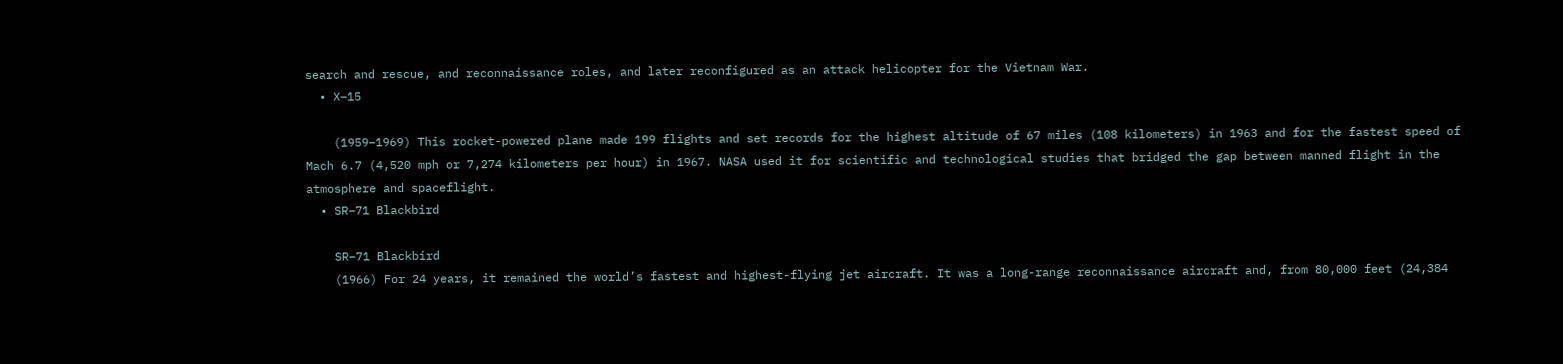search and rescue, and reconnaissance roles, and later reconfigured as an attack helicopter for the Vietnam War.
  • X–15

    (1959–1969) This rocket-powered plane made 199 flights and set records for the highest altitude of 67 miles (108 kilometers) in 1963 and for the fastest speed of Mach 6.7 (4,520 mph or 7,274 kilometers per hour) in 1967. NASA used it for scientific and technological studies that bridged the gap between manned flight in the atmosphere and spaceflight.
  • SR–71 Blackbird

    SR–71 Blackbird
    (1966) For 24 years, it remained the world’s fastest and highest-flying jet aircraft. It was a long-range reconnaissance aircraft and, from 80,000 feet (24,384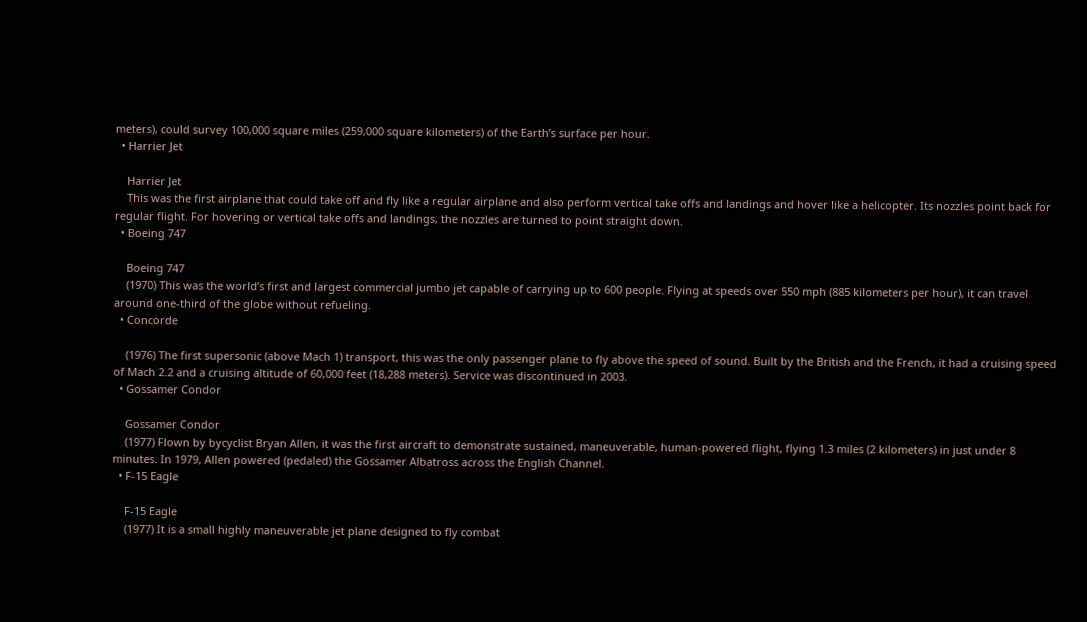meters), could survey 100,000 square miles (259,000 square kilometers) of the Earth’s surface per hour.
  • Harrier Jet

    Harrier Jet
    This was the first airplane that could take off and fly like a regular airplane and also perform vertical take offs and landings and hover like a helicopter. Its nozzles point back for regular flight. For hovering or vertical take offs and landings, the nozzles are turned to point straight down.
  • Boeing 747

    Boeing 747
    (1970) This was the world’s first and largest commercial jumbo jet capable of carrying up to 600 people. Flying at speeds over 550 mph (885 kilometers per hour), it can travel around one-third of the globe without refueling.
  • Concorde

    (1976) The first supersonic (above Mach 1) transport, this was the only passenger plane to fly above the speed of sound. Built by the British and the French, it had a cruising speed of Mach 2.2 and a cruising altitude of 60,000 feet (18,288 meters). Service was discontinued in 2003.
  • Gossamer Condor

    Gossamer Condor
    (1977) Flown by bycyclist Bryan Allen, it was the first aircraft to demonstrate sustained, maneuverable, human-powered flight, flying 1.3 miles (2 kilometers) in just under 8 minutes. In 1979, Allen powered (pedaled) the Gossamer Albatross across the English Channel.
  • F-15 Eagle

    F-15 Eagle
    (1977) It is a small highly maneuverable jet plane designed to fly combat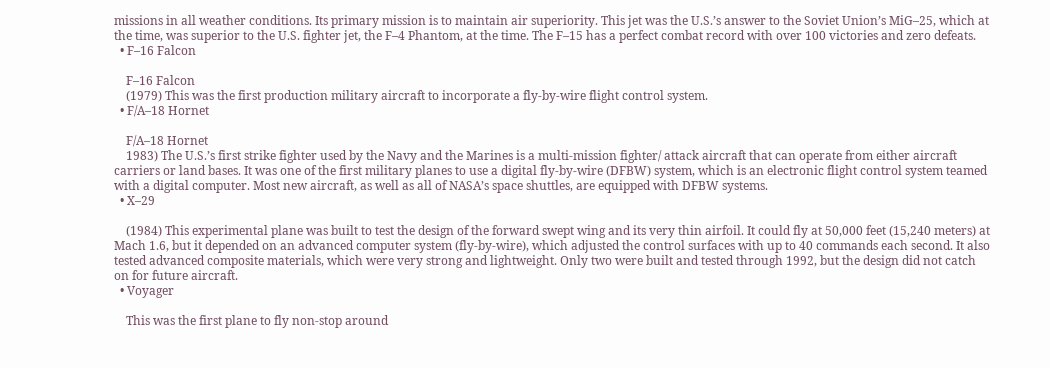missions in all weather conditions. Its primary mission is to maintain air superiority. This jet was the U.S.’s answer to the Soviet Union’s MiG–25, which at the time, was superior to the U.S. fighter jet, the F–4 Phantom, at the time. The F–15 has a perfect combat record with over 100 victories and zero defeats.
  • F–16 Falcon

    F–16 Falcon
    (1979) This was the first production military aircraft to incorporate a fly-by-wire flight control system.
  • F/A–18 Hornet

    F/A–18 Hornet
    1983) The U.S.’s first strike fighter used by the Navy and the Marines is a multi-mission fighter/ attack aircraft that can operate from either aircraft carriers or land bases. It was one of the first military planes to use a digital fly-by-wire (DFBW) system, which is an electronic flight control system teamed with a digital computer. Most new aircraft, as well as all of NASA’s space shuttles, are equipped with DFBW systems.
  • X–29

    (1984) This experimental plane was built to test the design of the forward swept wing and its very thin airfoil. It could fly at 50,000 feet (15,240 meters) at Mach 1.6, but it depended on an advanced computer system (fly-by-wire), which adjusted the control surfaces with up to 40 commands each second. It also tested advanced composite materials, which were very strong and lightweight. Only two were built and tested through 1992, but the design did not catch on for future aircraft.
  • Voyager

    This was the first plane to fly non-stop around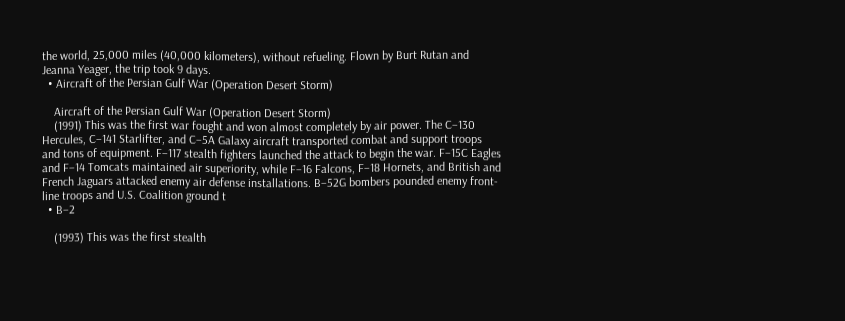the world, 25,000 miles (40,000 kilometers), without refueling. Flown by Burt Rutan and Jeanna Yeager, the trip took 9 days.
  • Aircraft of the Persian Gulf War (Operation Desert Storm)

    Aircraft of the Persian Gulf War (Operation Desert Storm)
    (1991) This was the first war fought and won almost completely by air power. The C–130 Hercules, C–141 Starlifter, and C–5A Galaxy aircraft transported combat and support troops and tons of equipment. F–117 stealth fighters launched the attack to begin the war. F–15C Eagles and F–14 Tomcats maintained air superiority, while F–16 Falcons, F–18 Hornets, and British and French Jaguars attacked enemy air defense installations. B–52G bombers pounded enemy front-line troops and U.S. Coalition ground t
  • B–2

    (1993) This was the first stealth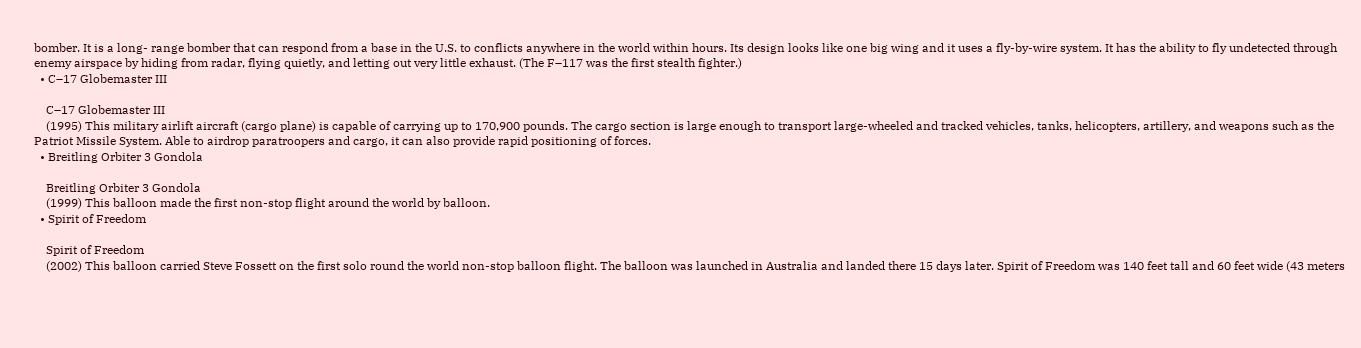bomber. It is a long- range bomber that can respond from a base in the U.S. to conflicts anywhere in the world within hours. Its design looks like one big wing and it uses a fly-by-wire system. It has the ability to fly undetected through enemy airspace by hiding from radar, flying quietly, and letting out very little exhaust. (The F–117 was the first stealth fighter.)
  • C–17 Globemaster III

    C–17 Globemaster III
    (1995) This military airlift aircraft (cargo plane) is capable of carrying up to 170,900 pounds. The cargo section is large enough to transport large-wheeled and tracked vehicles, tanks, helicopters, artillery, and weapons such as the Patriot Missile System. Able to airdrop paratroopers and cargo, it can also provide rapid positioning of forces.
  • Breitling Orbiter 3 Gondola

    Breitling Orbiter 3 Gondola
    (1999) This balloon made the first non-stop flight around the world by balloon.
  • Spirit of Freedom

    Spirit of Freedom
    (2002) This balloon carried Steve Fossett on the first solo round the world non-stop balloon flight. The balloon was launched in Australia and landed there 15 days later. Spirit of Freedom was 140 feet tall and 60 feet wide (43 meters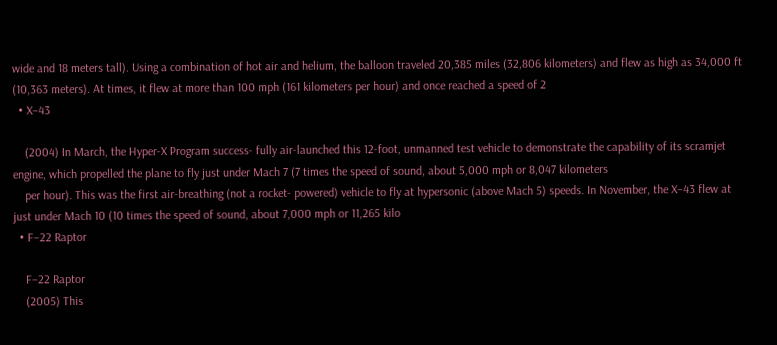wide and 18 meters tall). Using a combination of hot air and helium, the balloon traveled 20,385 miles (32,806 kilometers) and flew as high as 34,000 ft (10,363 meters). At times, it flew at more than 100 mph (161 kilometers per hour) and once reached a speed of 2
  • X–43

    (2004) In March, the Hyper-X Program success- fully air-launched this 12-foot, unmanned test vehicle to demonstrate the capability of its scramjet engine, which propelled the plane to fly just under Mach 7 (7 times the speed of sound, about 5,000 mph or 8,047 kilometers
    per hour). This was the first air-breathing (not a rocket- powered) vehicle to fly at hypersonic (above Mach 5) speeds. In November, the X–43 flew at just under Mach 10 (10 times the speed of sound, about 7,000 mph or 11,265 kilo
  • F–22 Raptor

    F–22 Raptor
    (2005) This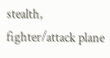stealth, fighter/attack plane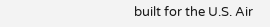built for the U.S. Air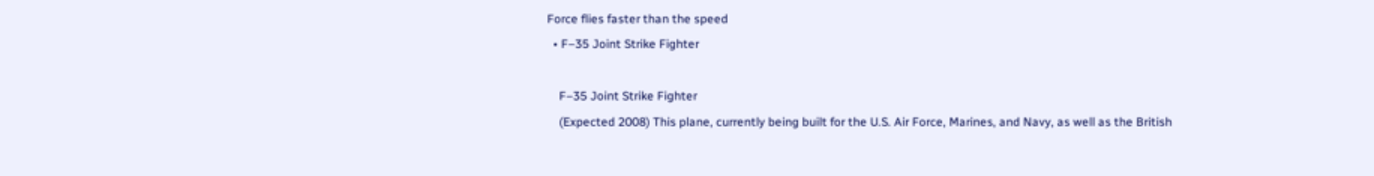Force flies faster than the speed
  • F–35 Joint Strike Fighter

    F–35 Joint Strike Fighter
    (Expected 2008) This plane, currently being built for the U.S. Air Force, Marines, and Navy, as well as the British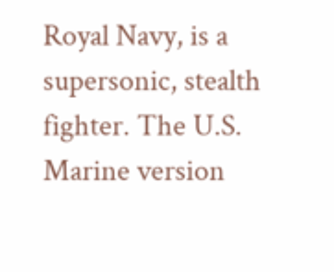Royal Navy, is a supersonic, stealth fighter. The U.S. Marine version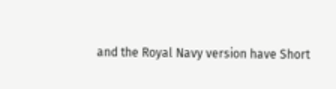and the Royal Navy version have Short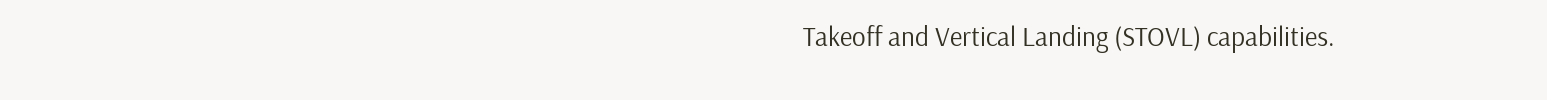Takeoff and Vertical Landing (STOVL) capabilities.